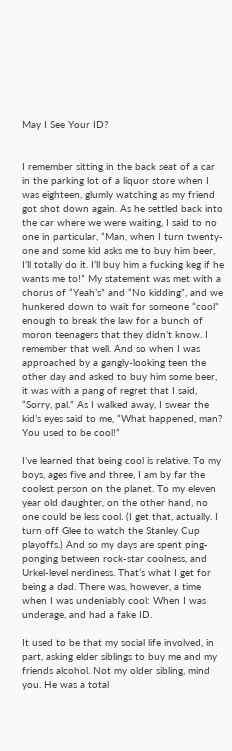May I See Your ID?


I remember sitting in the back seat of a car in the parking lot of a liquor store when I was eighteen, glumly watching as my friend got shot down again. As he settled back into the car where we were waiting, I said to no one in particular, “Man, when I turn twenty-one and some kid asks me to buy him beer, I’ll totally do it. I’ll buy him a fucking keg if he wants me to!” My statement was met with a chorus of “Yeah’s” and “No kidding”, and we hunkered down to wait for someone “cool” enough to break the law for a bunch of moron teenagers that they didn’t know. I remember that well. And so when I was approached by a gangly-looking teen the other day and asked to buy him some beer, it was with a pang of regret that I said, “Sorry, pal.” As I walked away, I swear the kid’s eyes said to me, “What happened, man? You used to be cool!”

I’ve learned that being cool is relative. To my boys, ages five and three, I am by far the coolest person on the planet. To my eleven year old daughter, on the other hand, no one could be less cool. (I get that, actually. I turn off Glee to watch the Stanley Cup playoffs.) And so my days are spent ping-ponging between rock-star coolness, and Urkel-level nerdiness. That’s what I get for being a dad. There was, however, a time when I was undeniably cool: When I was underage, and had a fake ID.

It used to be that my social life involved, in part, asking elder siblings to buy me and my friends alcohol. Not my older sibling, mind you. He was a total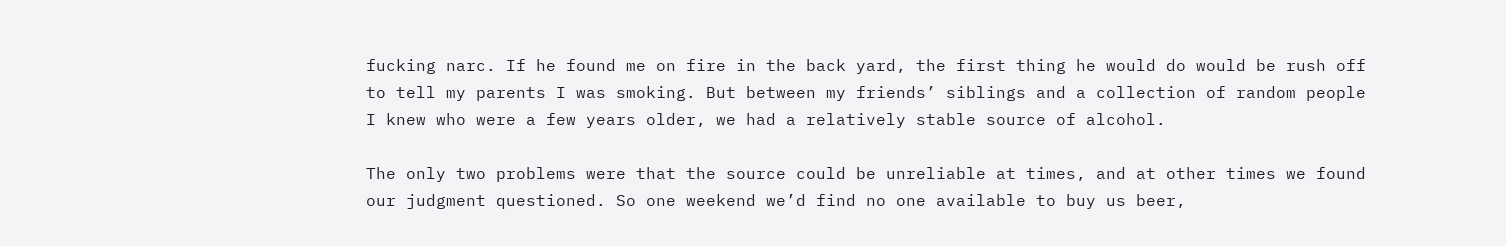fucking narc. If he found me on fire in the back yard, the first thing he would do would be rush off to tell my parents I was smoking. But between my friends’ siblings and a collection of random people I knew who were a few years older, we had a relatively stable source of alcohol.

The only two problems were that the source could be unreliable at times, and at other times we found our judgment questioned. So one weekend we’d find no one available to buy us beer,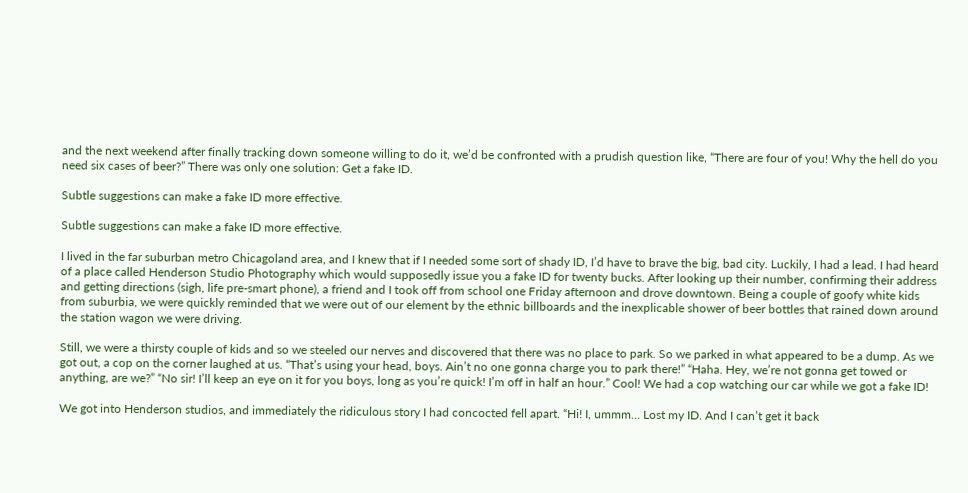and the next weekend after finally tracking down someone willing to do it, we’d be confronted with a prudish question like, “There are four of you! Why the hell do you need six cases of beer?” There was only one solution: Get a fake ID.

Subtle suggestions can make a fake ID more effective.

Subtle suggestions can make a fake ID more effective.

I lived in the far suburban metro Chicagoland area, and I knew that if I needed some sort of shady ID, I’d have to brave the big, bad city. Luckily, I had a lead. I had heard of a place called Henderson Studio Photography which would supposedly issue you a fake ID for twenty bucks. After looking up their number, confirming their address and getting directions (sigh, life pre-smart phone), a friend and I took off from school one Friday afternoon and drove downtown. Being a couple of goofy white kids from suburbia, we were quickly reminded that we were out of our element by the ethnic billboards and the inexplicable shower of beer bottles that rained down around the station wagon we were driving.

Still, we were a thirsty couple of kids and so we steeled our nerves and discovered that there was no place to park. So we parked in what appeared to be a dump. As we got out, a cop on the corner laughed at us. “That’s using your head, boys. Ain’t no one gonna charge you to park there!” “Haha. Hey, we’re not gonna get towed or anything, are we?” “No sir! I’ll keep an eye on it for you boys, long as you’re quick! I’m off in half an hour.” Cool! We had a cop watching our car while we got a fake ID!

We got into Henderson studios, and immediately the ridiculous story I had concocted fell apart. “Hi! I, ummm… Lost my ID. And I can’t get it back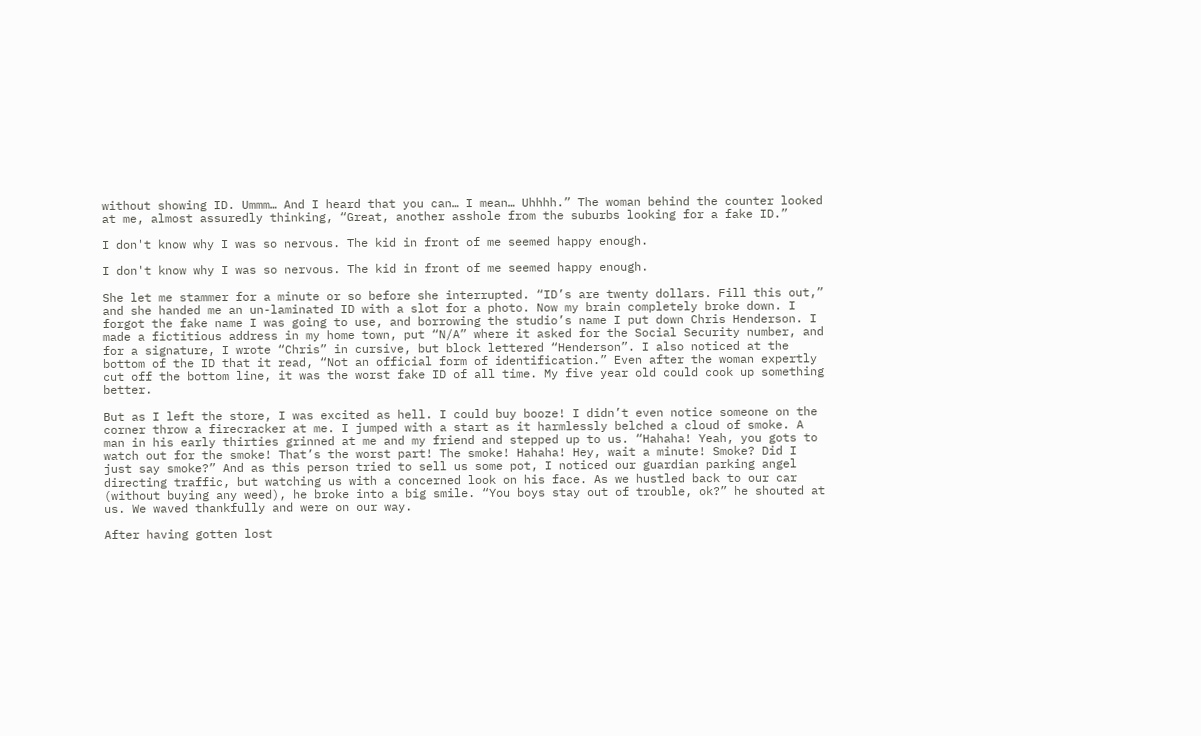without showing ID. Ummm… And I heard that you can… I mean… Uhhhh.” The woman behind the counter looked at me, almost assuredly thinking, “Great, another asshole from the suburbs looking for a fake ID.”

I don't know why I was so nervous. The kid in front of me seemed happy enough.

I don't know why I was so nervous. The kid in front of me seemed happy enough.

She let me stammer for a minute or so before she interrupted. “ID’s are twenty dollars. Fill this out,” and she handed me an un-laminated ID with a slot for a photo. Now my brain completely broke down. I forgot the fake name I was going to use, and borrowing the studio’s name I put down Chris Henderson. I made a fictitious address in my home town, put “N/A” where it asked for the Social Security number, and for a signature, I wrote “Chris” in cursive, but block lettered “Henderson”. I also noticed at the bottom of the ID that it read, “Not an official form of identification.” Even after the woman expertly cut off the bottom line, it was the worst fake ID of all time. My five year old could cook up something better.

But as I left the store, I was excited as hell. I could buy booze! I didn’t even notice someone on the corner throw a firecracker at me. I jumped with a start as it harmlessly belched a cloud of smoke. A man in his early thirties grinned at me and my friend and stepped up to us. “Hahaha! Yeah, you gots to watch out for the smoke! That’s the worst part! The smoke! Hahaha! Hey, wait a minute! Smoke? Did I just say smoke?” And as this person tried to sell us some pot, I noticed our guardian parking angel directing traffic, but watching us with a concerned look on his face. As we hustled back to our car (without buying any weed), he broke into a big smile. “You boys stay out of trouble, ok?” he shouted at us. We waved thankfully and were on our way.

After having gotten lost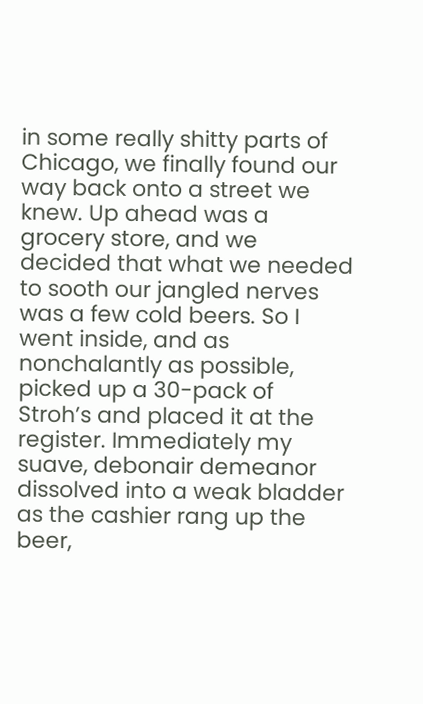in some really shitty parts of Chicago, we finally found our way back onto a street we knew. Up ahead was a grocery store, and we decided that what we needed to sooth our jangled nerves was a few cold beers. So I went inside, and as nonchalantly as possible, picked up a 30-pack of Stroh’s and placed it at the register. Immediately my suave, debonair demeanor dissolved into a weak bladder as the cashier rang up the beer,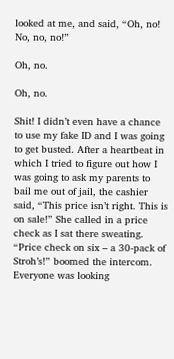looked at me, and said, “Oh, no! No, no, no!”

Oh, no.

Oh, no.

Shit! I didn’t even have a chance to use my fake ID and I was going to get busted. After a heartbeat in which I tried to figure out how I was going to ask my parents to bail me out of jail, the cashier said, “This price isn’t right. This is on sale!” She called in a price check as I sat there sweating. “Price check on six – a 30-pack of Stroh’s!” boomed the intercom. Everyone was looking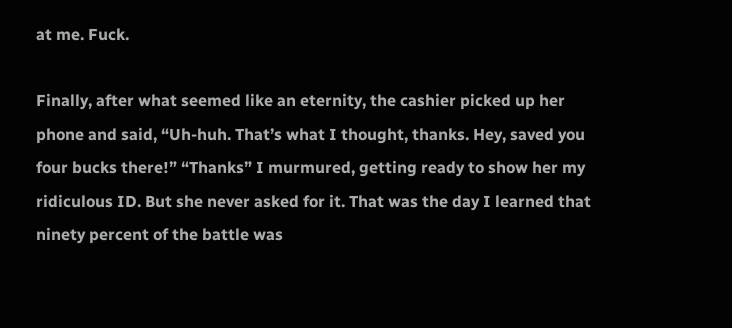at me. Fuck.

Finally, after what seemed like an eternity, the cashier picked up her phone and said, “Uh-huh. That’s what I thought, thanks. Hey, saved you four bucks there!” “Thanks” I murmured, getting ready to show her my ridiculous ID. But she never asked for it. That was the day I learned that ninety percent of the battle was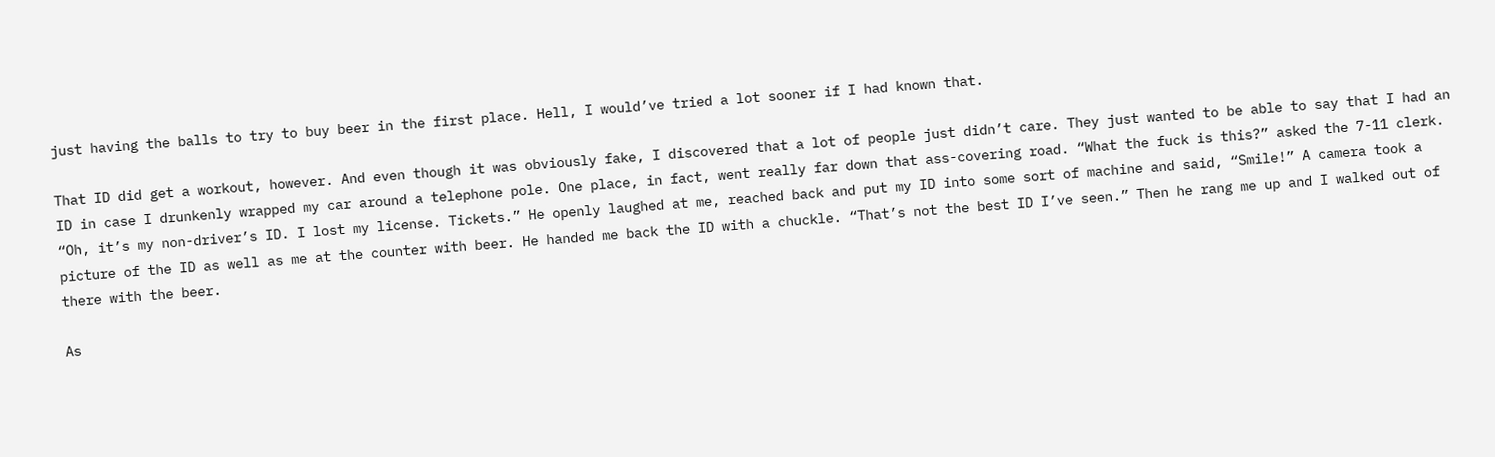just having the balls to try to buy beer in the first place. Hell, I would’ve tried a lot sooner if I had known that.

That ID did get a workout, however. And even though it was obviously fake, I discovered that a lot of people just didn’t care. They just wanted to be able to say that I had an ID in case I drunkenly wrapped my car around a telephone pole. One place, in fact, went really far down that ass-covering road. “What the fuck is this?” asked the 7-11 clerk. “Oh, it’s my non-driver’s ID. I lost my license. Tickets.” He openly laughed at me, reached back and put my ID into some sort of machine and said, “Smile!” A camera took a picture of the ID as well as me at the counter with beer. He handed me back the ID with a chuckle. “That’s not the best ID I’ve seen.” Then he rang me up and I walked out of there with the beer.

As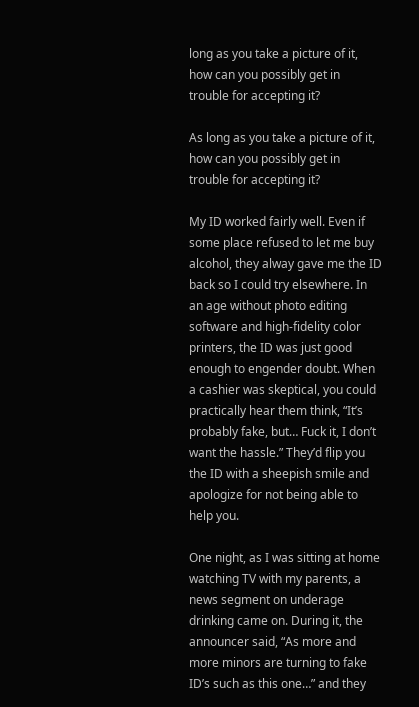long as you take a picture of it, how can you possibly get in trouble for accepting it?

As long as you take a picture of it, how can you possibly get in trouble for accepting it?

My ID worked fairly well. Even if some place refused to let me buy alcohol, they alway gave me the ID back so I could try elsewhere. In an age without photo editing software and high-fidelity color printers, the ID was just good enough to engender doubt. When a cashier was skeptical, you could practically hear them think, “It’s probably fake, but… Fuck it, I don’t want the hassle.” They’d flip you the ID with a sheepish smile and apologize for not being able to help you.

One night, as I was sitting at home watching TV with my parents, a news segment on underage drinking came on. During it, the announcer said, “As more and more minors are turning to fake ID’s such as this one…” and they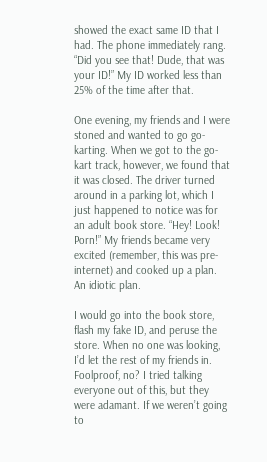showed the exact same ID that I had. The phone immediately rang. “Did you see that! Dude, that was your ID!” My ID worked less than 25% of the time after that.

One evening, my friends and I were stoned and wanted to go go-karting. When we got to the go-kart track, however, we found that it was closed. The driver turned around in a parking lot, which I just happened to notice was for an adult book store. “Hey! Look! Porn!” My friends became very excited (remember, this was pre-internet) and cooked up a plan. An idiotic plan.

I would go into the book store, flash my fake ID, and peruse the store. When no one was looking, I’d let the rest of my friends in. Foolproof, no? I tried talking everyone out of this, but they were adamant. If we weren’t going to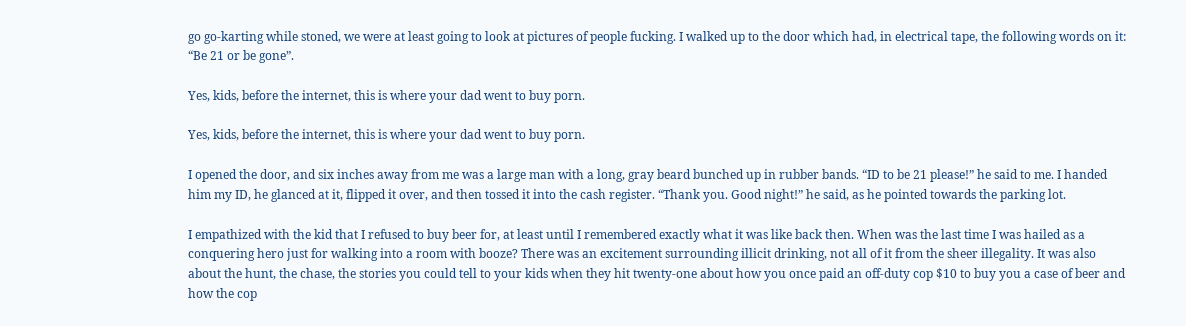go go-karting while stoned, we were at least going to look at pictures of people fucking. I walked up to the door which had, in electrical tape, the following words on it: “Be 21 or be gone”.

Yes, kids, before the internet, this is where your dad went to buy porn.

Yes, kids, before the internet, this is where your dad went to buy porn.

I opened the door, and six inches away from me was a large man with a long, gray beard bunched up in rubber bands. “ID to be 21 please!” he said to me. I handed him my ID, he glanced at it, flipped it over, and then tossed it into the cash register. “Thank you. Good night!” he said, as he pointed towards the parking lot.

I empathized with the kid that I refused to buy beer for, at least until I remembered exactly what it was like back then. When was the last time I was hailed as a conquering hero just for walking into a room with booze? There was an excitement surrounding illicit drinking, not all of it from the sheer illegality. It was also about the hunt, the chase, the stories you could tell to your kids when they hit twenty-one about how you once paid an off-duty cop $10 to buy you a case of beer and how the cop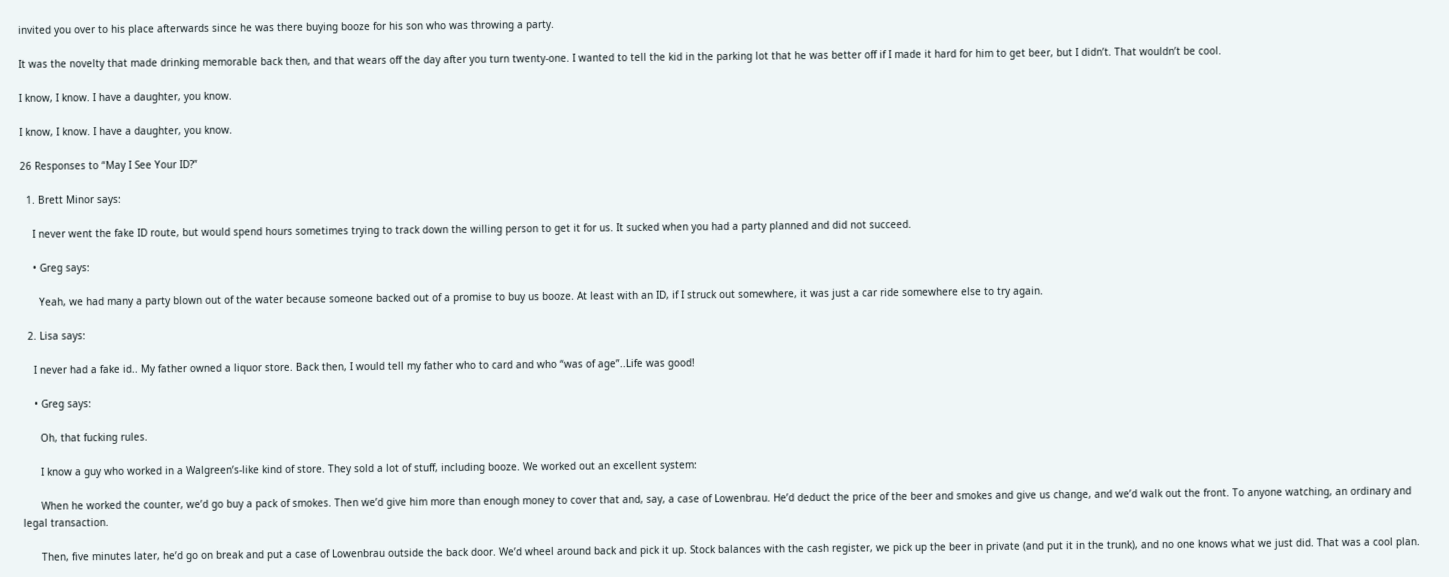invited you over to his place afterwards since he was there buying booze for his son who was throwing a party.

It was the novelty that made drinking memorable back then, and that wears off the day after you turn twenty-one. I wanted to tell the kid in the parking lot that he was better off if I made it hard for him to get beer, but I didn’t. That wouldn’t be cool.

I know, I know. I have a daughter, you know.

I know, I know. I have a daughter, you know.

26 Responses to “May I See Your ID?”

  1. Brett Minor says:

    I never went the fake ID route, but would spend hours sometimes trying to track down the willing person to get it for us. It sucked when you had a party planned and did not succeed.

    • Greg says:

      Yeah, we had many a party blown out of the water because someone backed out of a promise to buy us booze. At least with an ID, if I struck out somewhere, it was just a car ride somewhere else to try again.

  2. Lisa says:

    I never had a fake id.. My father owned a liquor store. Back then, I would tell my father who to card and who “was of age”..Life was good!

    • Greg says:

      Oh, that fucking rules.

      I know a guy who worked in a Walgreen’s-like kind of store. They sold a lot of stuff, including booze. We worked out an excellent system:

      When he worked the counter, we’d go buy a pack of smokes. Then we’d give him more than enough money to cover that and, say, a case of Lowenbrau. He’d deduct the price of the beer and smokes and give us change, and we’d walk out the front. To anyone watching, an ordinary and legal transaction.

      Then, five minutes later, he’d go on break and put a case of Lowenbrau outside the back door. We’d wheel around back and pick it up. Stock balances with the cash register, we pick up the beer in private (and put it in the trunk), and no one knows what we just did. That was a cool plan.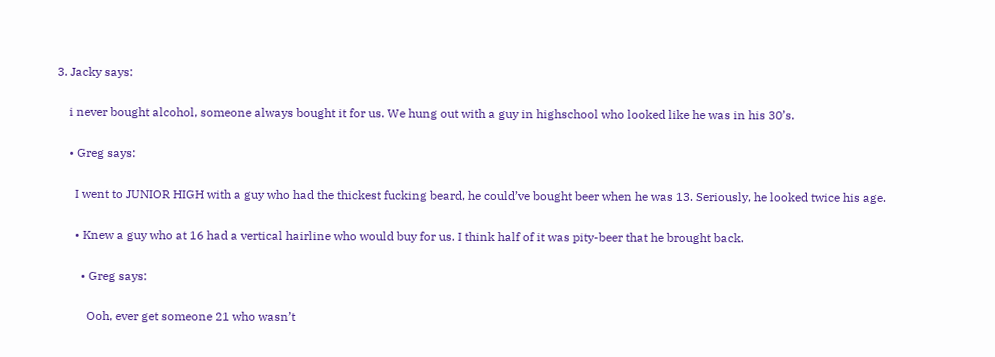3. Jacky says:

    i never bought alcohol, someone always bought it for us. We hung out with a guy in highschool who looked like he was in his 30’s.

    • Greg says:

      I went to JUNIOR HIGH with a guy who had the thickest fucking beard, he could’ve bought beer when he was 13. Seriously, he looked twice his age.

      • Knew a guy who at 16 had a vertical hairline who would buy for us. I think half of it was pity-beer that he brought back.

        • Greg says:

          Ooh, ever get someone 21 who wasn’t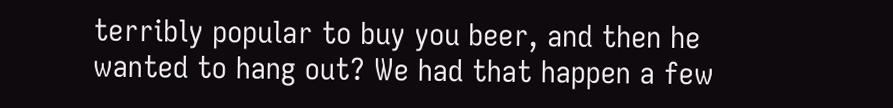terribly popular to buy you beer, and then he wanted to hang out? We had that happen a few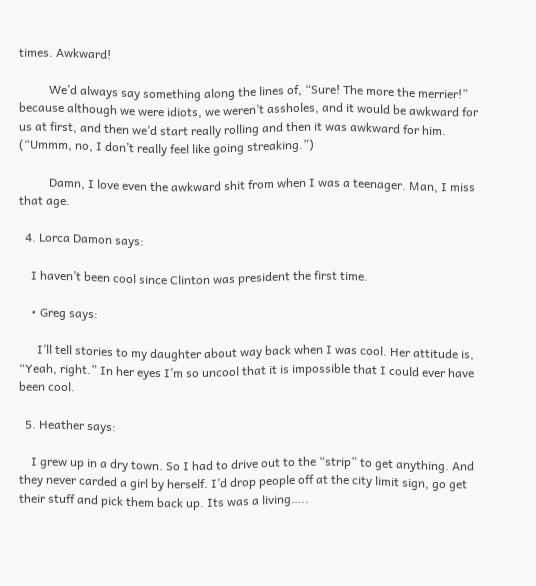times. Awkward!

          We’d always say something along the lines of, “Sure! The more the merrier!” because although we were idiots, we weren’t assholes, and it would be awkward for us at first, and then we’d start really rolling and then it was awkward for him. (“Ummm, no, I don’t really feel like going streaking.”)

          Damn, I love even the awkward shit from when I was a teenager. Man, I miss that age.

  4. Lorca Damon says:

    I haven’t been cool since Clinton was president the first time.

    • Greg says:

      I’ll tell stories to my daughter about way back when I was cool. Her attitude is, “Yeah, right.” In her eyes I’m so uncool that it is impossible that I could ever have been cool.

  5. Heather says:

    I grew up in a dry town. So I had to drive out to the “strip” to get anything. And they never carded a girl by herself. I’d drop people off at the city limit sign, go get their stuff and pick them back up. Its was a living…..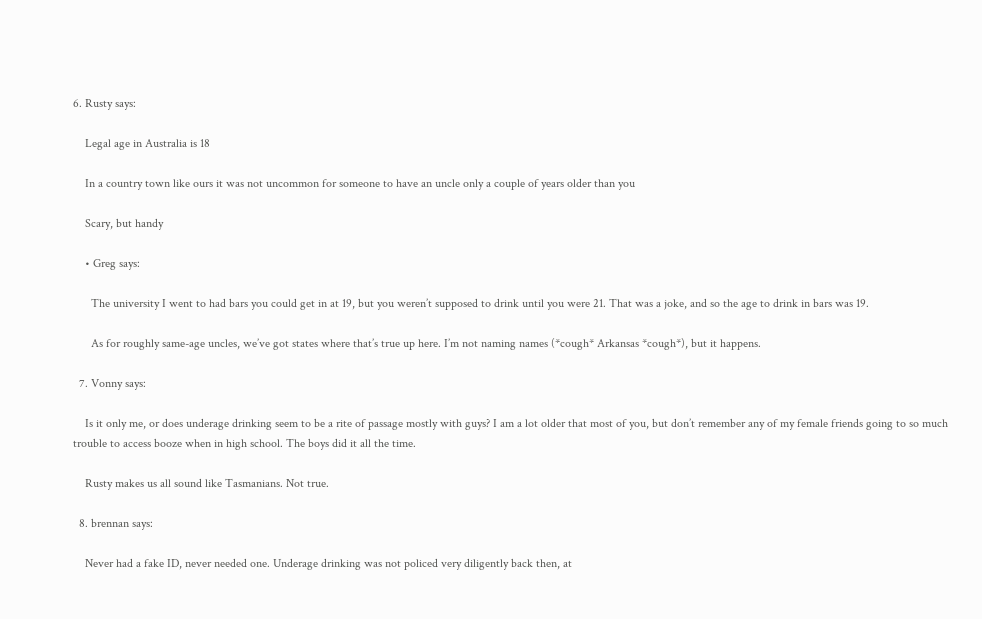6. Rusty says:

    Legal age in Australia is 18

    In a country town like ours it was not uncommon for someone to have an uncle only a couple of years older than you

    Scary, but handy

    • Greg says:

      The university I went to had bars you could get in at 19, but you weren’t supposed to drink until you were 21. That was a joke, and so the age to drink in bars was 19.

      As for roughly same-age uncles, we’ve got states where that’s true up here. I’m not naming names (*cough* Arkansas *cough*), but it happens.

  7. Vonny says:

    Is it only me, or does underage drinking seem to be a rite of passage mostly with guys? I am a lot older that most of you, but don’t remember any of my female friends going to so much trouble to access booze when in high school. The boys did it all the time.

    Rusty makes us all sound like Tasmanians. Not true.

  8. brennan says:

    Never had a fake ID, never needed one. Underage drinking was not policed very diligently back then, at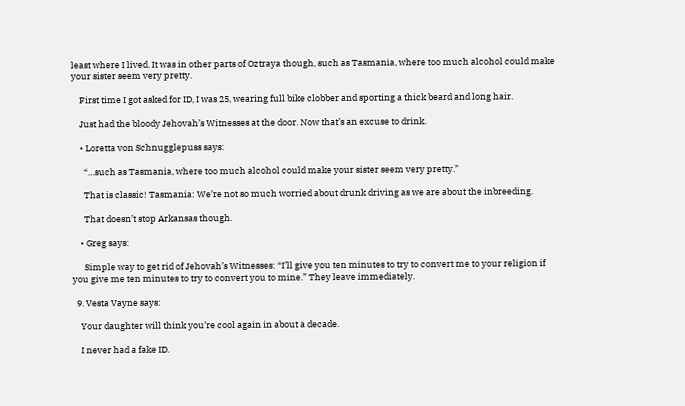least where I lived. It was in other parts of Oztraya though, such as Tasmania, where too much alcohol could make your sister seem very pretty.

    First time I got asked for ID, I was 25, wearing full bike clobber and sporting a thick beard and long hair.

    Just had the bloody Jehovah’s Witnesses at the door. Now that’s an excuse to drink.

    • Loretta von Schnugglepuss says:

      “…such as Tasmania, where too much alcohol could make your sister seem very pretty.”

      That is classic! Tasmania: We’re not so much worried about drunk driving as we are about the inbreeding.

      That doesn’t stop Arkansas though.

    • Greg says:

      Simple way to get rid of Jehovah’s Witnesses: “I’ll give you ten minutes to try to convert me to your religion if you give me ten minutes to try to convert you to mine.” They leave immediately.

  9. Vesta Vayne says:

    Your daughter will think you’re cool again in about a decade.

    I never had a fake ID.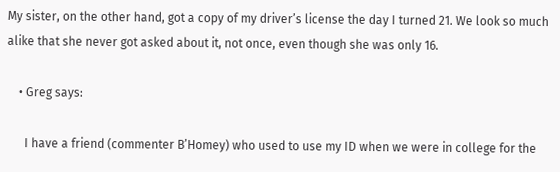My sister, on the other hand, got a copy of my driver’s license the day I turned 21. We look so much alike that she never got asked about it, not once, even though she was only 16.

    • Greg says:

      I have a friend (commenter B’Homey) who used to use my ID when we were in college for the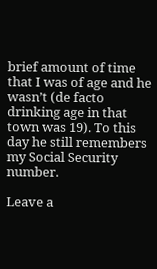brief amount of time that I was of age and he wasn’t (de facto drinking age in that town was 19). To this day he still remembers my Social Security number.

Leave a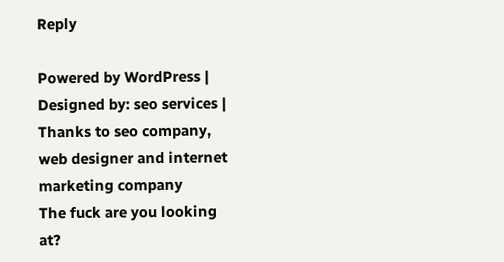Reply

Powered by WordPress | Designed by: seo services | Thanks to seo company, web designer and internet marketing company
The fuck are you looking at?